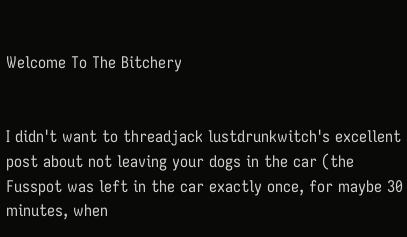Welcome To The Bitchery


I didn't want to threadjack lustdrunkwitch's excellent post about not leaving your dogs in the car (the Fusspot was left in the car exactly once, for maybe 30 minutes, when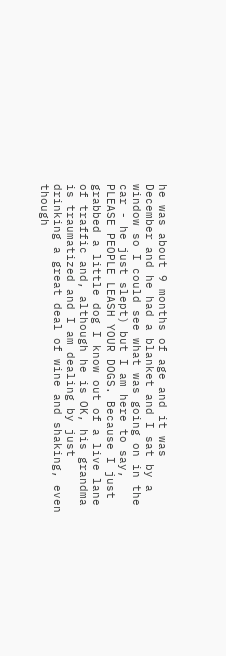he was about 9 months of age and it was December and he had a blanket and I sat by a window so I could see what was going on in the car - he just slept) but I am here to say, PLEASE PEOPLE LEASH YOUR DOGS. Because I just grabbed a little dog I know out of a live lane of traffic and, although he is OK, his grandma is traumatized and I am dealing by just drinking a great deal of wine and shaking, even though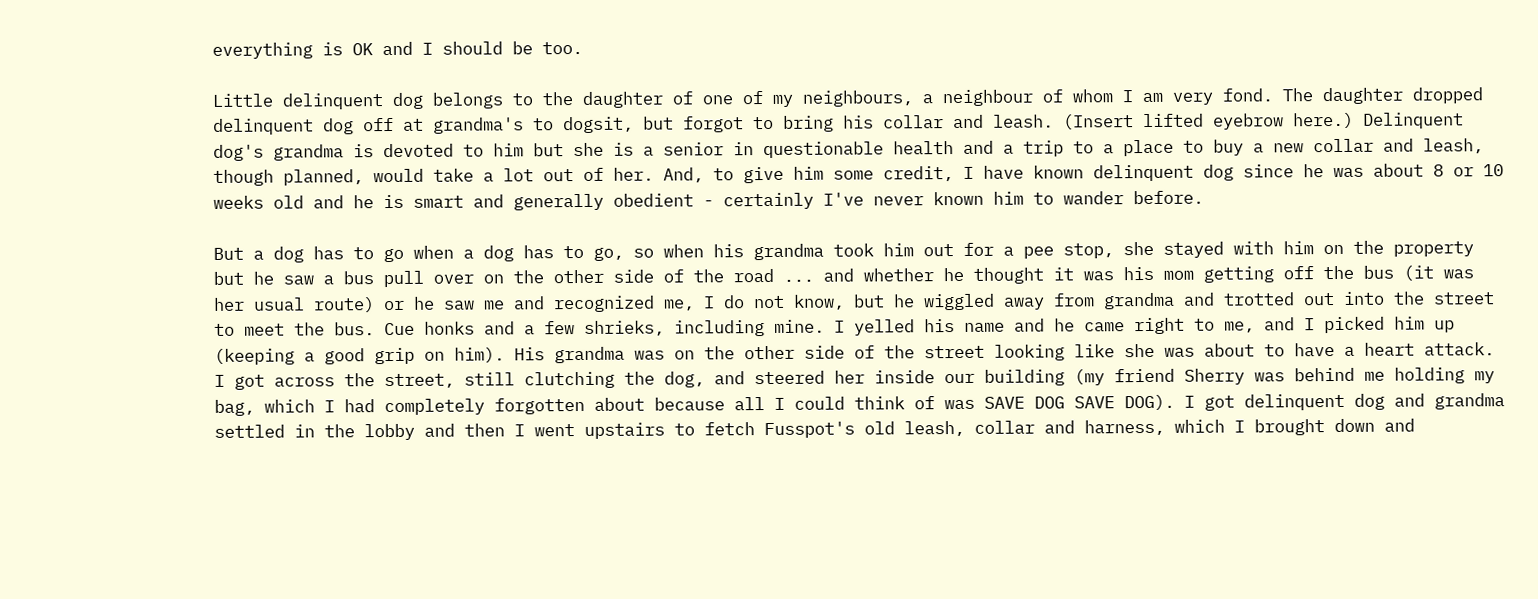everything is OK and I should be too.

Little delinquent dog belongs to the daughter of one of my neighbours, a neighbour of whom I am very fond. The daughter dropped delinquent dog off at grandma's to dogsit, but forgot to bring his collar and leash. (Insert lifted eyebrow here.) Delinquent dog's grandma is devoted to him but she is a senior in questionable health and a trip to a place to buy a new collar and leash, though planned, would take a lot out of her. And, to give him some credit, I have known delinquent dog since he was about 8 or 10 weeks old and he is smart and generally obedient - certainly I've never known him to wander before.

But a dog has to go when a dog has to go, so when his grandma took him out for a pee stop, she stayed with him on the property but he saw a bus pull over on the other side of the road ... and whether he thought it was his mom getting off the bus (it was her usual route) or he saw me and recognized me, I do not know, but he wiggled away from grandma and trotted out into the street to meet the bus. Cue honks and a few shrieks, including mine. I yelled his name and he came right to me, and I picked him up (keeping a good grip on him). His grandma was on the other side of the street looking like she was about to have a heart attack. I got across the street, still clutching the dog, and steered her inside our building (my friend Sherry was behind me holding my bag, which I had completely forgotten about because all I could think of was SAVE DOG SAVE DOG). I got delinquent dog and grandma settled in the lobby and then I went upstairs to fetch Fusspot's old leash, collar and harness, which I brought down and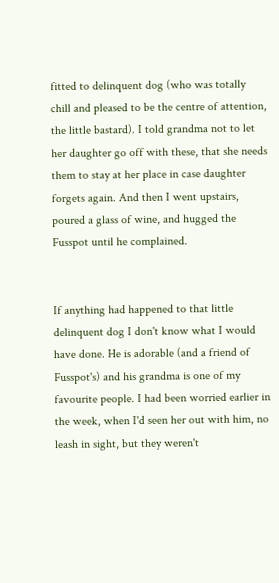fitted to delinquent dog (who was totally chill and pleased to be the centre of attention, the little bastard). I told grandma not to let her daughter go off with these, that she needs them to stay at her place in case daughter forgets again. And then I went upstairs, poured a glass of wine, and hugged the Fusspot until he complained.


If anything had happened to that little delinquent dog I don't know what I would have done. He is adorable (and a friend of Fusspot's) and his grandma is one of my favourite people. I had been worried earlier in the week, when I'd seen her out with him, no leash in sight, but they weren't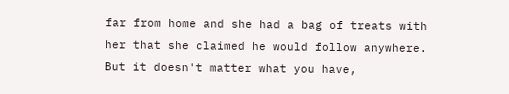far from home and she had a bag of treats with her that she claimed he would follow anywhere. But it doesn't matter what you have,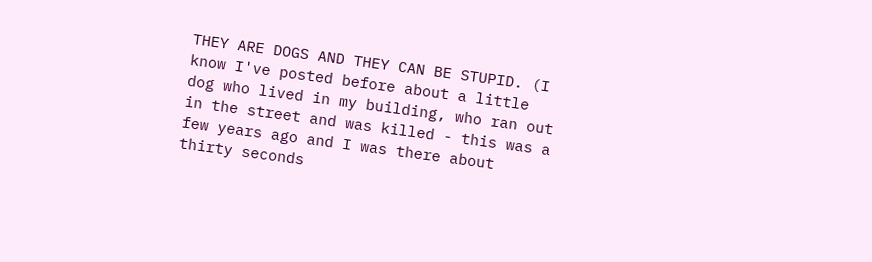THEY ARE DOGS AND THEY CAN BE STUPID. (I know I've posted before about a little dog who lived in my building, who ran out in the street and was killed - this was a few years ago and I was there about thirty seconds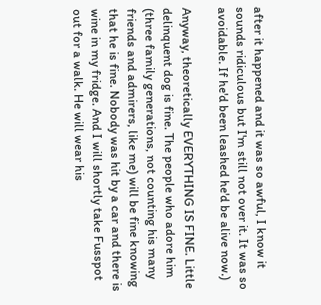after it happened and it was so awful, I know it sounds ridiculous but I'm still not over it. It was so avoidable. If he'd been leashed he'd be alive now.)

Anyway, theoretically EVERYTHING IS FINE. Little delinquent dog is fine. The people who adore him (three family generations, not counting his many friends and admirers, like me) will be fine knowing that he is fine. Nobody was hit by a car and there is wine in my fridge. And I will shortly take Fusspot out for a walk. He will wear his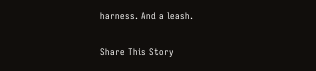harness. And a leash.

Share This Story